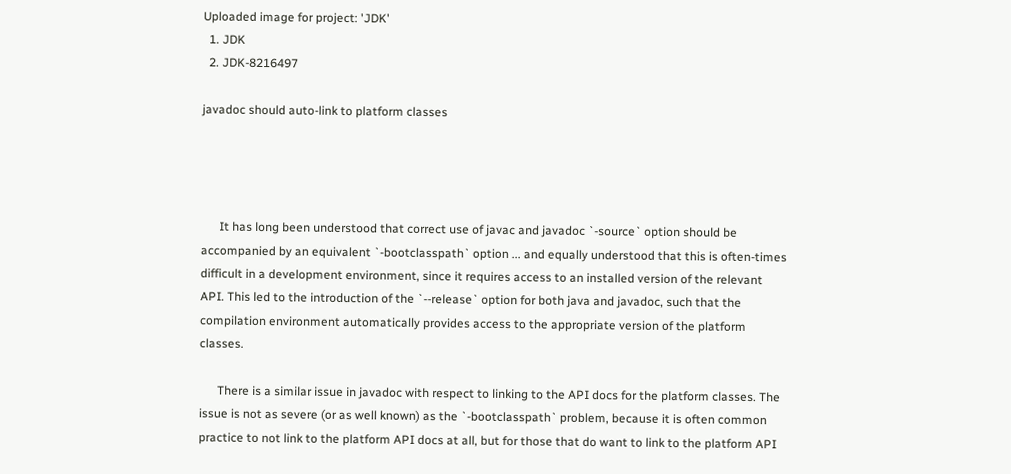Uploaded image for project: 'JDK'
  1. JDK
  2. JDK-8216497

javadoc should auto-link to platform classes




      It has long been understood that correct use of javac and javadoc `-source` option should be accompanied by an equivalent `-bootclasspath` option ... and equally understood that this is often-times difficult in a development environment, since it requires access to an installed version of the relevant API. This led to the introduction of the `--release` option for both java and javadoc, such that the compilation environment automatically provides access to the appropriate version of the platform classes.

      There is a similar issue in javadoc with respect to linking to the API docs for the platform classes. The issue is not as severe (or as well known) as the `-bootclasspath` problem, because it is often common practice to not link to the platform API docs at all, but for those that do want to link to the platform API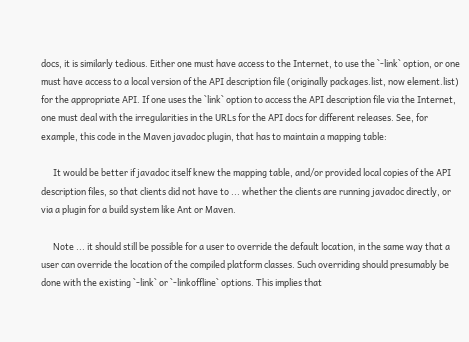docs, it is similarly tedious. Either one must have access to the Internet, to use the `-link` option, or one must have access to a local version of the API description file (originally packages.list, now element.list) for the appropriate API. If one uses the `link` option to access the API description file via the Internet, one must deal with the irregularities in the URLs for the API docs for different releases. See, for example, this code in the Maven javadoc plugin, that has to maintain a mapping table:

      It would be better if javadoc itself knew the mapping table, and/or provided local copies of the API description files, so that clients did not have to ... whether the clients are running javadoc directly, or via a plugin for a build system like Ant or Maven.

      Note ... it should still be possible for a user to override the default location, in the same way that a user can override the location of the compiled platform classes. Such overriding should presumably be done with the existing `-link` or `-linkoffline` options. This implies that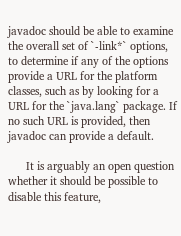javadoc should be able to examine the overall set of `-link*` options, to determine if any of the options provide a URL for the platform classes, such as by looking for a URL for the `java.lang` package. If no such URL is provided, then javadoc can provide a default.

      It is arguably an open question whether it should be possible to disable this feature,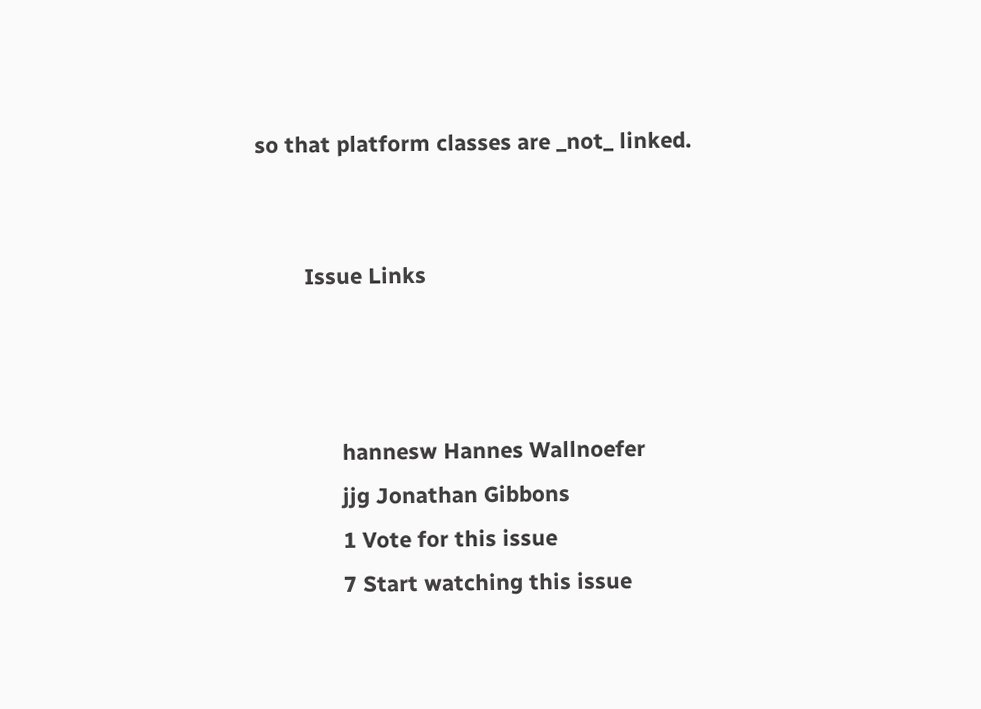so that platform classes are _not_ linked.


        Issue Links



              hannesw Hannes Wallnoefer
              jjg Jonathan Gibbons
              1 Vote for this issue
              7 Start watching this issue